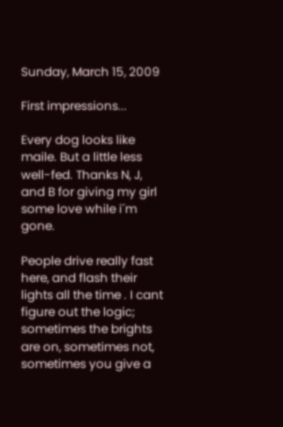Sunday, March 15, 2009

First impressions...

Every dog looks like maile. But a little less well-fed. Thanks N, J, and B for giving my girl some love while i´m gone.

People drive really fast here, and flash their lights all the time . I cant figure out the logic; sometimes the brights are on, sometimes not, sometimes you give a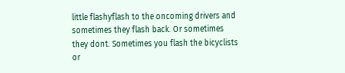little flashyflash to the oncoming drivers and sometimes they flash back. Or sometimes they dont. Sometimes you flash the bicyclists or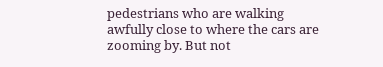pedestrians who are walking awfully close to where the cars are zooming by. But not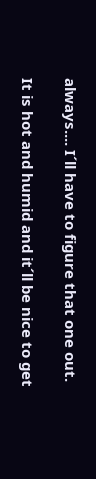always.... I´ll have to figure that one out.

It is hot and humid and it´ll be nice to get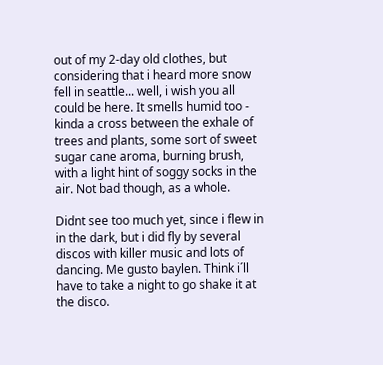out of my 2-day old clothes, but considering that i heard more snow fell in seattle... well, i wish you all could be here. It smells humid too - kinda a cross between the exhale of trees and plants, some sort of sweet sugar cane aroma, burning brush, with a light hint of soggy socks in the air. Not bad though, as a whole.

Didnt see too much yet, since i flew in in the dark, but i did fly by several discos with killer music and lots of dancing. Me gusto baylen. Think i´ll have to take a night to go shake it at the disco.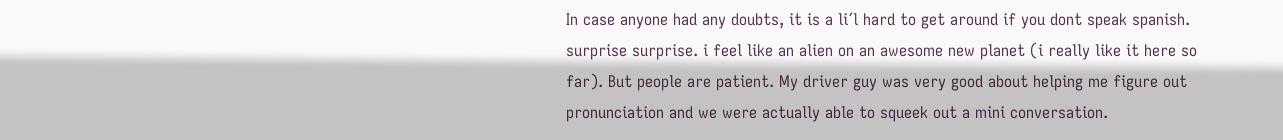In case anyone had any doubts, it is a li´l hard to get around if you dont speak spanish. surprise surprise. i feel like an alien on an awesome new planet (i really like it here so far). But people are patient. My driver guy was very good about helping me figure out pronunciation and we were actually able to squeek out a mini conversation.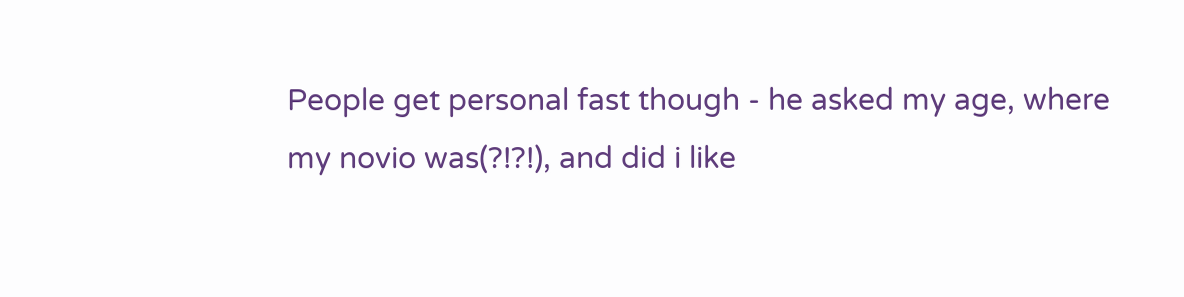People get personal fast though - he asked my age, where my novio was(?!?!), and did i like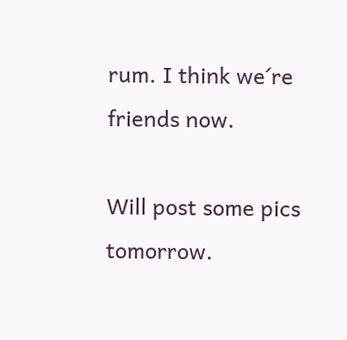rum. I think we´re friends now.

Will post some pics tomorrow.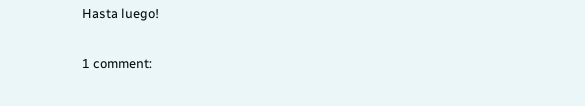Hasta luego!

1 comment: